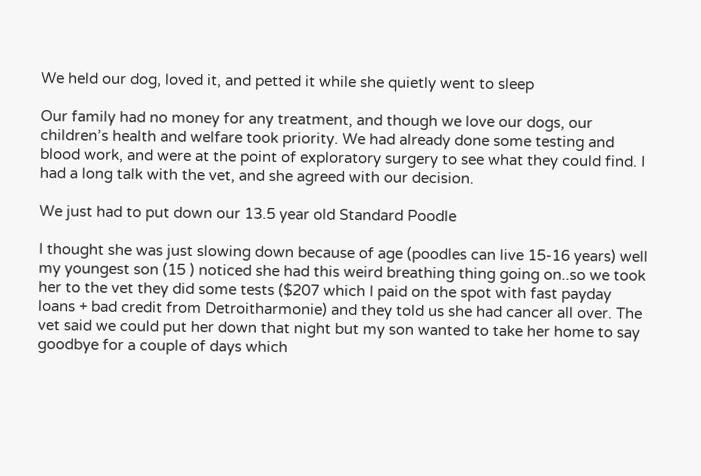We held our dog, loved it, and petted it while she quietly went to sleep

Our family had no money for any treatment, and though we love our dogs, our children’s health and welfare took priority. We had already done some testing and blood work, and were at the point of exploratory surgery to see what they could find. I had a long talk with the vet, and she agreed with our decision.

We just had to put down our 13.5 year old Standard Poodle

I thought she was just slowing down because of age (poodles can live 15-16 years) well my youngest son (15 ) noticed she had this weird breathing thing going on..so we took her to the vet they did some tests ($207 which I paid on the spot with fast payday loans + bad credit from Detroitharmonie) and they told us she had cancer all over. The vet said we could put her down that night but my son wanted to take her home to say goodbye for a couple of days which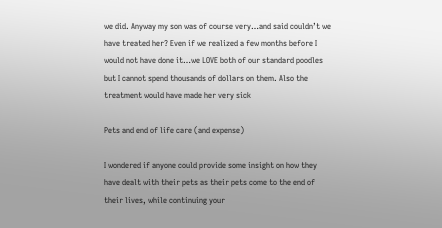we did. Anyway my son was of course very…and said couldn’t we have treated her? Even if we realized a few months before I would not have done it…we LOVE both of our standard poodles but I cannot spend thousands of dollars on them. Also the treatment would have made her very sick

Pets and end of life care (and expense)

I wondered if anyone could provide some insight on how they have dealt with their pets as their pets come to the end of their lives, while continuing your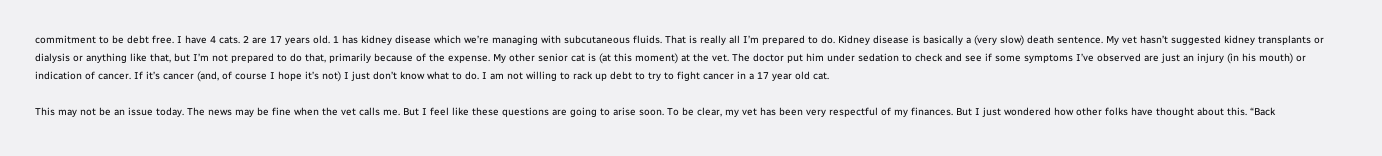commitment to be debt free. I have 4 cats. 2 are 17 years old. 1 has kidney disease which we’re managing with subcutaneous fluids. That is really all I’m prepared to do. Kidney disease is basically a (very slow) death sentence. My vet hasn’t suggested kidney transplants or dialysis or anything like that, but I’m not prepared to do that, primarily because of the expense. My other senior cat is (at this moment) at the vet. The doctor put him under sedation to check and see if some symptoms I’ve observed are just an injury (in his mouth) or indication of cancer. If it’s cancer (and, of course I hope it’s not) I just don’t know what to do. I am not willing to rack up debt to try to fight cancer in a 17 year old cat.

This may not be an issue today. The news may be fine when the vet calls me. But I feel like these questions are going to arise soon. To be clear, my vet has been very respectful of my finances. But I just wondered how other folks have thought about this. “Back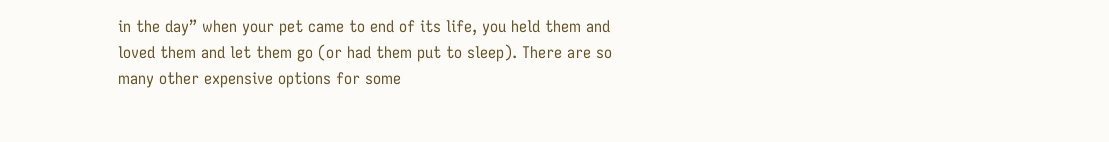in the day” when your pet came to end of its life, you held them and loved them and let them go (or had them put to sleep). There are so many other expensive options for some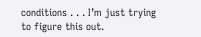conditions . . . I’m just trying to figure this out.